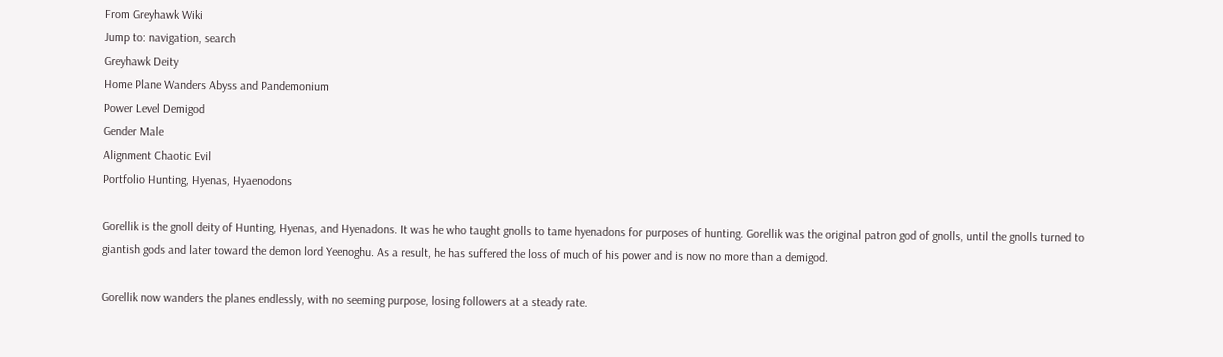From Greyhawk Wiki
Jump to: navigation, search
Greyhawk Deity
Home Plane Wanders Abyss and Pandemonium
Power Level Demigod
Gender Male
Alignment Chaotic Evil
Portfolio Hunting, Hyenas, Hyaenodons

Gorellik is the gnoll deity of Hunting, Hyenas, and Hyenadons. It was he who taught gnolls to tame hyenadons for purposes of hunting. Gorellik was the original patron god of gnolls, until the gnolls turned to giantish gods and later toward the demon lord Yeenoghu. As a result, he has suffered the loss of much of his power and is now no more than a demigod.

Gorellik now wanders the planes endlessly, with no seeming purpose, losing followers at a steady rate.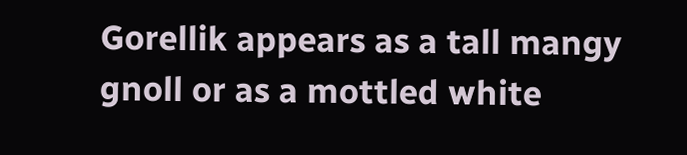Gorellik appears as a tall mangy gnoll or as a mottled white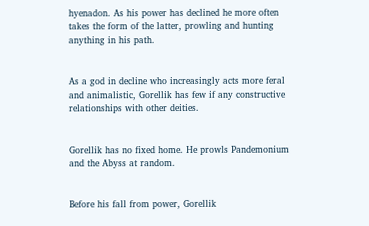hyenadon. As his power has declined he more often takes the form of the latter, prowling and hunting anything in his path.


As a god in decline who increasingly acts more feral and animalistic, Gorellik has few if any constructive relationships with other deities.


Gorellik has no fixed home. He prowls Pandemonium and the Abyss at random.


Before his fall from power, Gorellik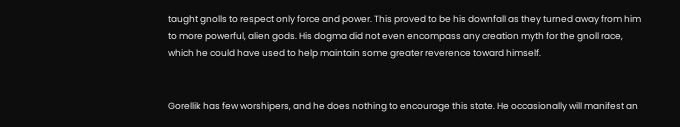taught gnolls to respect only force and power. This proved to be his downfall as they turned away from him to more powerful, alien gods. His dogma did not even encompass any creation myth for the gnoll race, which he could have used to help maintain some greater reverence toward himself.


Gorellik has few worshipers, and he does nothing to encourage this state. He occasionally will manifest an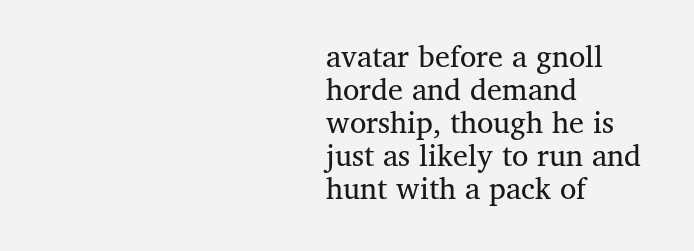avatar before a gnoll horde and demand worship, though he is just as likely to run and hunt with a pack of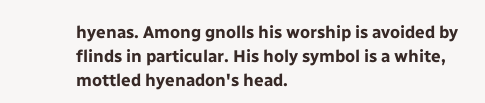hyenas. Among gnolls his worship is avoided by flinds in particular. His holy symbol is a white, mottled hyenadon's head.